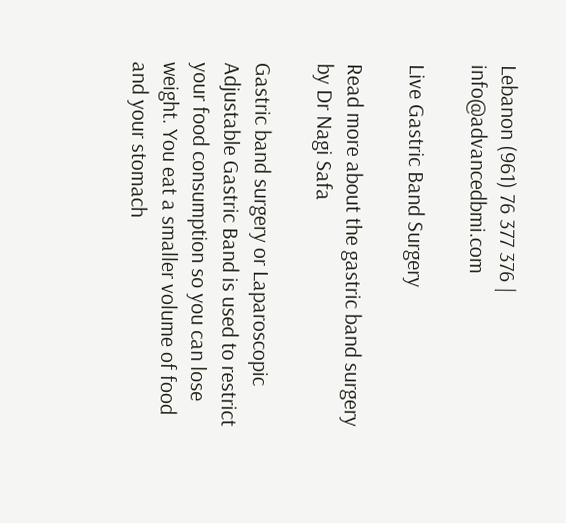Lebanon (961) 76 377 376 | info@advancedbmi.com

Live Gastric Band Surgery

Read more about the gastric band surgery by Dr Nagi Safa

Gastric band surgery or Laparoscopic Adjustable Gastric Band is used to restrict your food consumption so you can lose weight. You eat a smaller volume of food and your stomach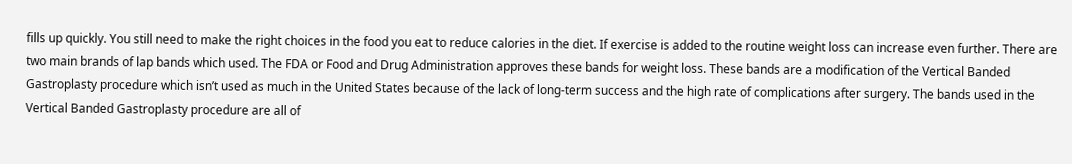fills up quickly. You still need to make the right choices in the food you eat to reduce calories in the diet. If exercise is added to the routine weight loss can increase even further. There are two main brands of lap bands which used. The FDA or Food and Drug Administration approves these bands for weight loss. These bands are a modification of the Vertical Banded Gastroplasty procedure which isn’t used as much in the United States because of the lack of long-term success and the high rate of complications after surgery. The bands used in the Vertical Banded Gastroplasty procedure are all of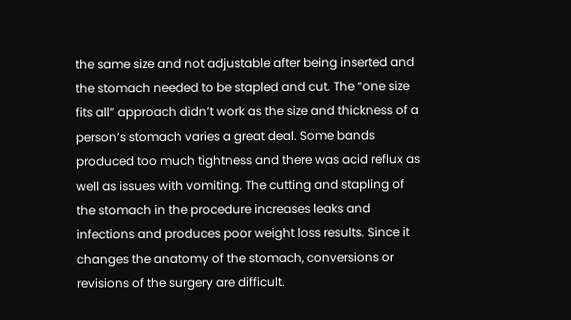the same size and not adjustable after being inserted and the stomach needed to be stapled and cut. The “one size fits all” approach didn’t work as the size and thickness of a person’s stomach varies a great deal. Some bands produced too much tightness and there was acid reflux as well as issues with vomiting. The cutting and stapling of the stomach in the procedure increases leaks and infections and produces poor weight loss results. Since it changes the anatomy of the stomach, conversions or revisions of the surgery are difficult.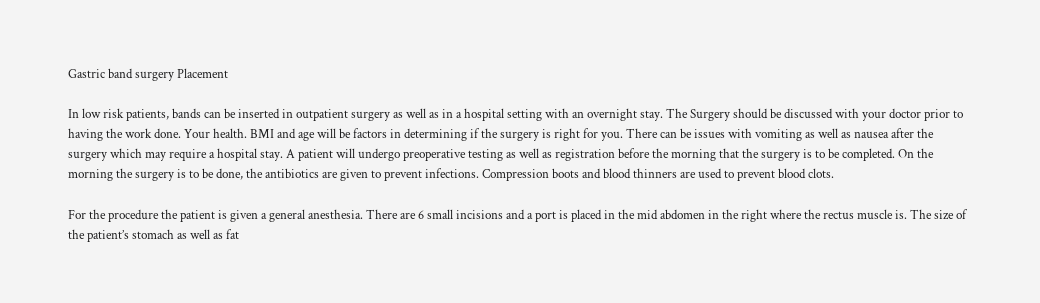Gastric band surgery Placement

In low risk patients, bands can be inserted in outpatient surgery as well as in a hospital setting with an overnight stay. The Surgery should be discussed with your doctor prior to having the work done. Your health. BMI and age will be factors in determining if the surgery is right for you. There can be issues with vomiting as well as nausea after the surgery which may require a hospital stay. A patient will undergo preoperative testing as well as registration before the morning that the surgery is to be completed. On the morning the surgery is to be done, the antibiotics are given to prevent infections. Compression boots and blood thinners are used to prevent blood clots.

For the procedure the patient is given a general anesthesia. There are 6 small incisions and a port is placed in the mid abdomen in the right where the rectus muscle is. The size of the patient’s stomach as well as fat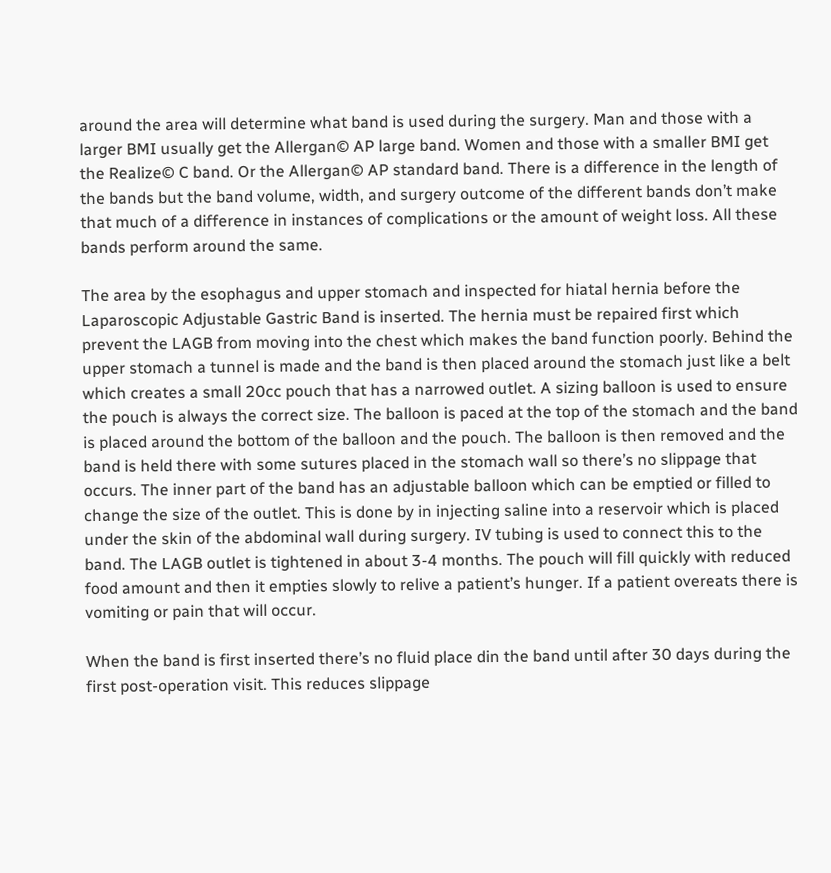around the area will determine what band is used during the surgery. Man and those with a larger BMI usually get the Allergan© AP large band. Women and those with a smaller BMI get the Realize© C band. Or the Allergan© AP standard band. There is a difference in the length of the bands but the band volume, width, and surgery outcome of the different bands don’t make that much of a difference in instances of complications or the amount of weight loss. All these bands perform around the same.

The area by the esophagus and upper stomach and inspected for hiatal hernia before the Laparoscopic Adjustable Gastric Band is inserted. The hernia must be repaired first which prevent the LAGB from moving into the chest which makes the band function poorly. Behind the upper stomach a tunnel is made and the band is then placed around the stomach just like a belt which creates a small 20cc pouch that has a narrowed outlet. A sizing balloon is used to ensure the pouch is always the correct size. The balloon is paced at the top of the stomach and the band is placed around the bottom of the balloon and the pouch. The balloon is then removed and the band is held there with some sutures placed in the stomach wall so there’s no slippage that occurs. The inner part of the band has an adjustable balloon which can be emptied or filled to change the size of the outlet. This is done by in injecting saline into a reservoir which is placed under the skin of the abdominal wall during surgery. IV tubing is used to connect this to the band. The LAGB outlet is tightened in about 3-4 months. The pouch will fill quickly with reduced food amount and then it empties slowly to relive a patient’s hunger. If a patient overeats there is vomiting or pain that will occur.

When the band is first inserted there’s no fluid place din the band until after 30 days during the first post-operation visit. This reduces slippage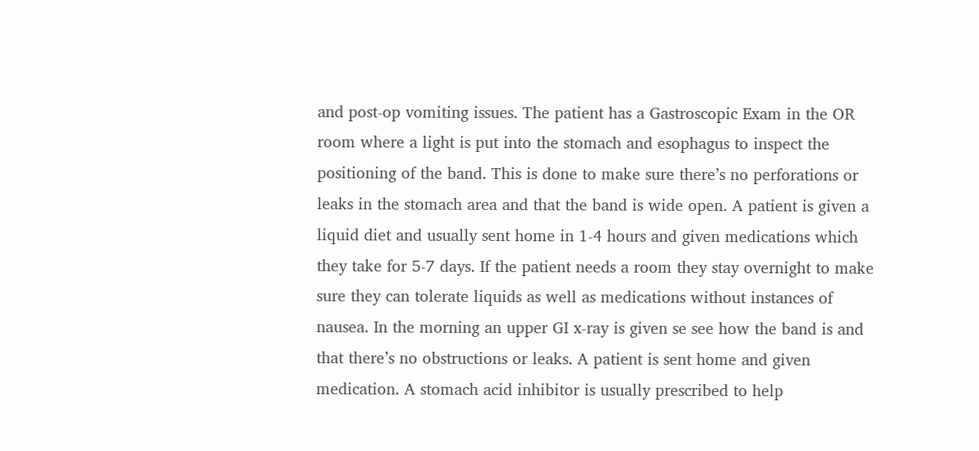and post-op vomiting issues. The patient has a Gastroscopic Exam in the OR room where a light is put into the stomach and esophagus to inspect the positioning of the band. This is done to make sure there’s no perforations or leaks in the stomach area and that the band is wide open. A patient is given a liquid diet and usually sent home in 1-4 hours and given medications which they take for 5-7 days. If the patient needs a room they stay overnight to make sure they can tolerate liquids as well as medications without instances of nausea. In the morning an upper GI x-ray is given se see how the band is and that there’s no obstructions or leaks. A patient is sent home and given medication. A stomach acid inhibitor is usually prescribed to help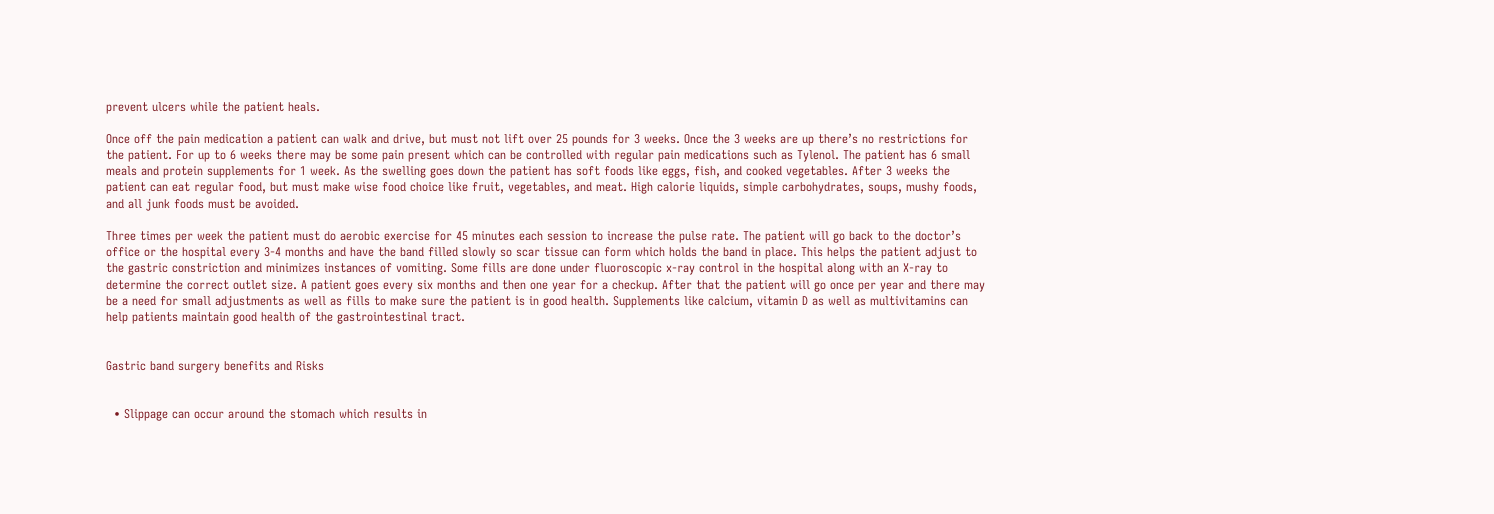prevent ulcers while the patient heals.

Once off the pain medication a patient can walk and drive, but must not lift over 25 pounds for 3 weeks. Once the 3 weeks are up there’s no restrictions for the patient. For up to 6 weeks there may be some pain present which can be controlled with regular pain medications such as Tylenol. The patient has 6 small meals and protein supplements for 1 week. As the swelling goes down the patient has soft foods like eggs, fish, and cooked vegetables. After 3 weeks the patient can eat regular food, but must make wise food choice like fruit, vegetables, and meat. High calorie liquids, simple carbohydrates, soups, mushy foods, and all junk foods must be avoided.

Three times per week the patient must do aerobic exercise for 45 minutes each session to increase the pulse rate. The patient will go back to the doctor’s office or the hospital every 3-4 months and have the band filled slowly so scar tissue can form which holds the band in place. This helps the patient adjust to the gastric constriction and minimizes instances of vomiting. Some fills are done under fluoroscopic x-ray control in the hospital along with an X-ray to determine the correct outlet size. A patient goes every six months and then one year for a checkup. After that the patient will go once per year and there may be a need for small adjustments as well as fills to make sure the patient is in good health. Supplements like calcium, vitamin D as well as multivitamins can help patients maintain good health of the gastrointestinal tract.


Gastric band surgery benefits and Risks


  • Slippage can occur around the stomach which results in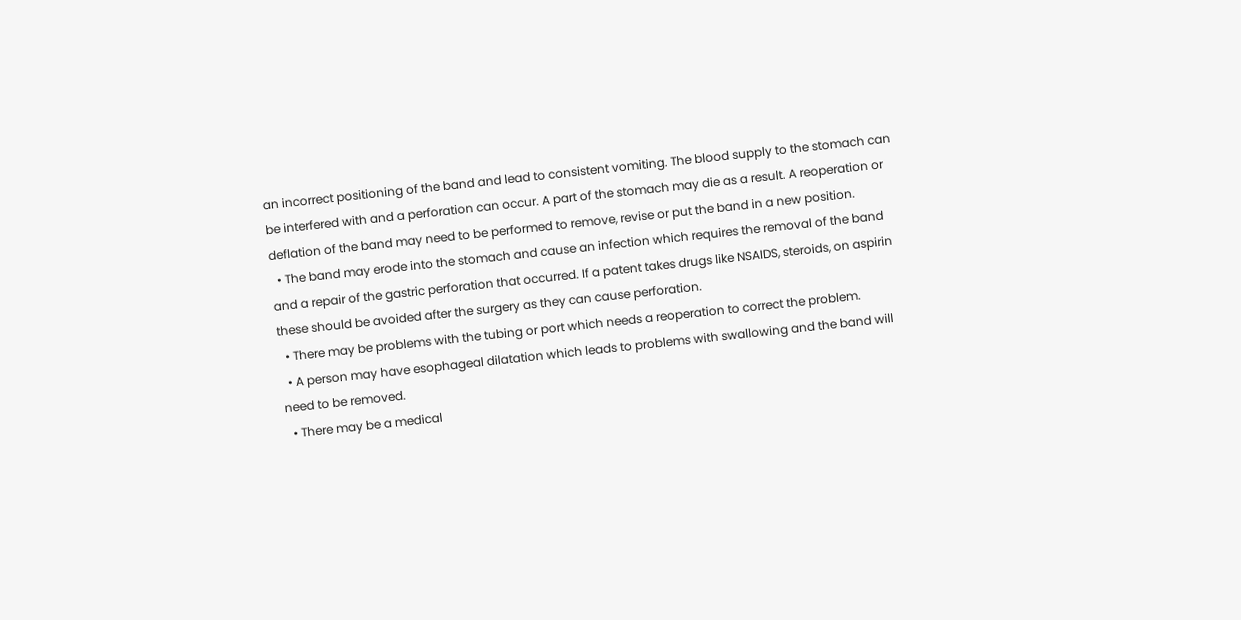an incorrect positioning of the band and lead to consistent vomiting. The blood supply to the stomach can be interfered with and a perforation can occur. A part of the stomach may die as a result. A reoperation or deflation of the band may need to be performed to remove, revise or put the band in a new position.
  • The band may erode into the stomach and cause an infection which requires the removal of the band and a repair of the gastric perforation that occurred. If a patent takes drugs like NSAIDS, steroids, on aspirin these should be avoided after the surgery as they can cause perforation.
  • There may be problems with the tubing or port which needs a reoperation to correct the problem.
  • A person may have esophageal dilatation which leads to problems with swallowing and the band will need to be removed.
  • There may be a medical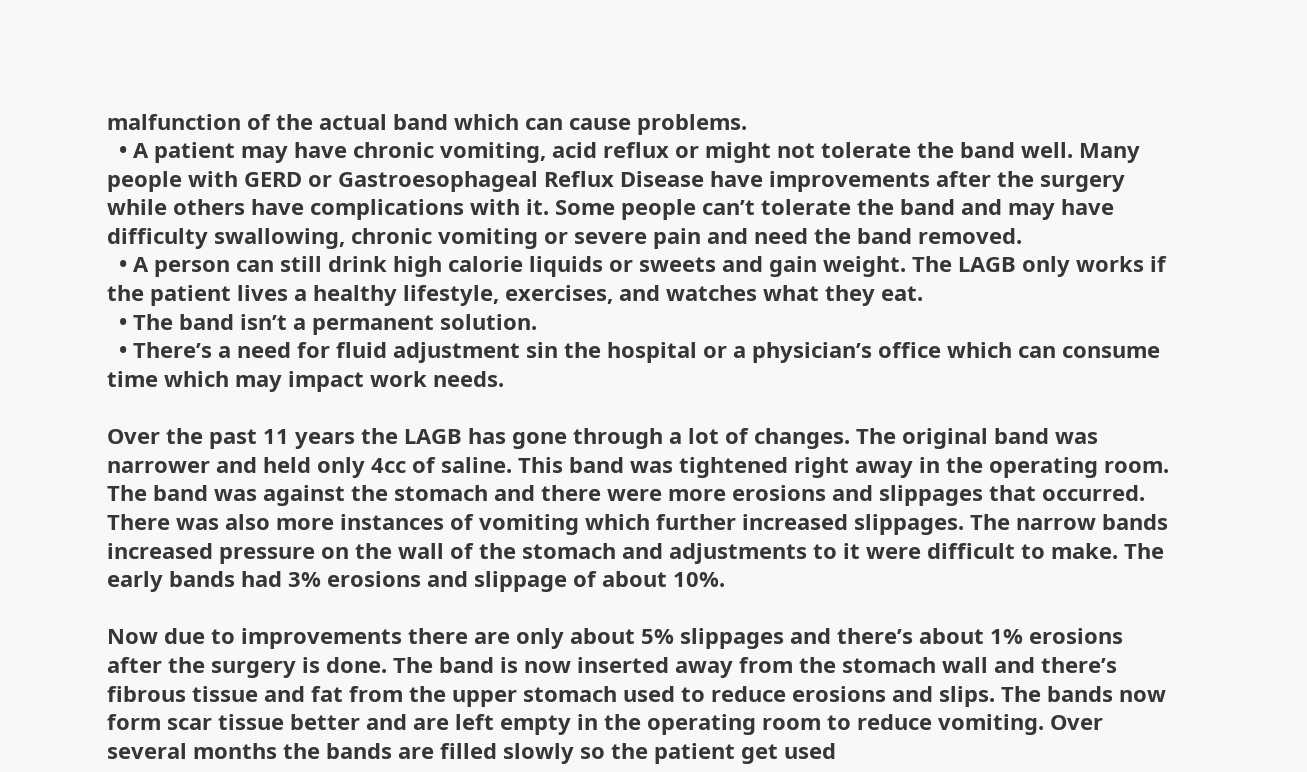malfunction of the actual band which can cause problems.
  • A patient may have chronic vomiting, acid reflux or might not tolerate the band well. Many people with GERD or Gastroesophageal Reflux Disease have improvements after the surgery while others have complications with it. Some people can’t tolerate the band and may have difficulty swallowing, chronic vomiting or severe pain and need the band removed.
  • A person can still drink high calorie liquids or sweets and gain weight. The LAGB only works if the patient lives a healthy lifestyle, exercises, and watches what they eat.
  • The band isn’t a permanent solution.
  • There’s a need for fluid adjustment sin the hospital or a physician’s office which can consume time which may impact work needs.

Over the past 11 years the LAGB has gone through a lot of changes. The original band was narrower and held only 4cc of saline. This band was tightened right away in the operating room. The band was against the stomach and there were more erosions and slippages that occurred. There was also more instances of vomiting which further increased slippages. The narrow bands increased pressure on the wall of the stomach and adjustments to it were difficult to make. The early bands had 3% erosions and slippage of about 10%.

Now due to improvements there are only about 5% slippages and there’s about 1% erosions after the surgery is done. The band is now inserted away from the stomach wall and there’s fibrous tissue and fat from the upper stomach used to reduce erosions and slips. The bands now form scar tissue better and are left empty in the operating room to reduce vomiting. Over several months the bands are filled slowly so the patient get used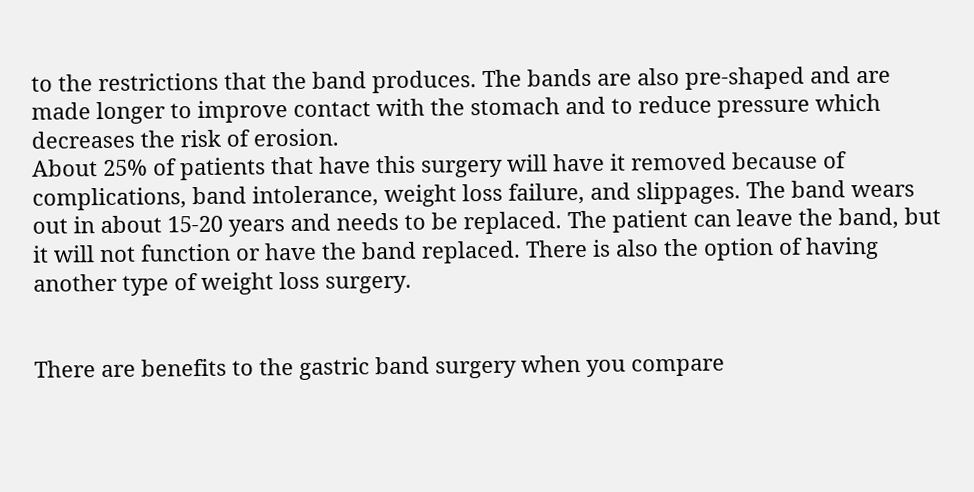to the restrictions that the band produces. The bands are also pre-shaped and are made longer to improve contact with the stomach and to reduce pressure which decreases the risk of erosion.
About 25% of patients that have this surgery will have it removed because of complications, band intolerance, weight loss failure, and slippages. The band wears out in about 15-20 years and needs to be replaced. The patient can leave the band, but it will not function or have the band replaced. There is also the option of having another type of weight loss surgery.


There are benefits to the gastric band surgery when you compare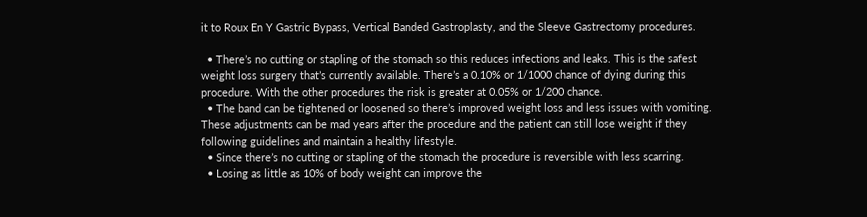it to Roux En Y Gastric Bypass, Vertical Banded Gastroplasty, and the Sleeve Gastrectomy procedures.

  • There’s no cutting or stapling of the stomach so this reduces infections and leaks. This is the safest weight loss surgery that’s currently available. There’s a 0.10% or 1/1000 chance of dying during this procedure. With the other procedures the risk is greater at 0.05% or 1/200 chance.
  • The band can be tightened or loosened so there’s improved weight loss and less issues with vomiting. These adjustments can be mad years after the procedure and the patient can still lose weight if they following guidelines and maintain a healthy lifestyle.
  • Since there’s no cutting or stapling of the stomach the procedure is reversible with less scarring.
  • Losing as little as 10% of body weight can improve the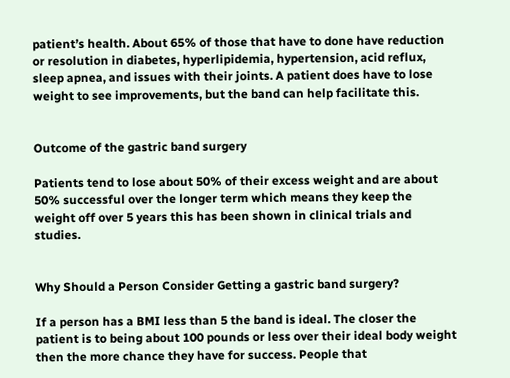patient’s health. About 65% of those that have to done have reduction or resolution in diabetes, hyperlipidemia, hypertension, acid reflux, sleep apnea, and issues with their joints. A patient does have to lose weight to see improvements, but the band can help facilitate this.


Outcome of the gastric band surgery

Patients tend to lose about 50% of their excess weight and are about 50% successful over the longer term which means they keep the weight off over 5 years this has been shown in clinical trials and studies.


Why Should a Person Consider Getting a gastric band surgery?

If a person has a BMI less than 5 the band is ideal. The closer the patient is to being about 100 pounds or less over their ideal body weight then the more chance they have for success. People that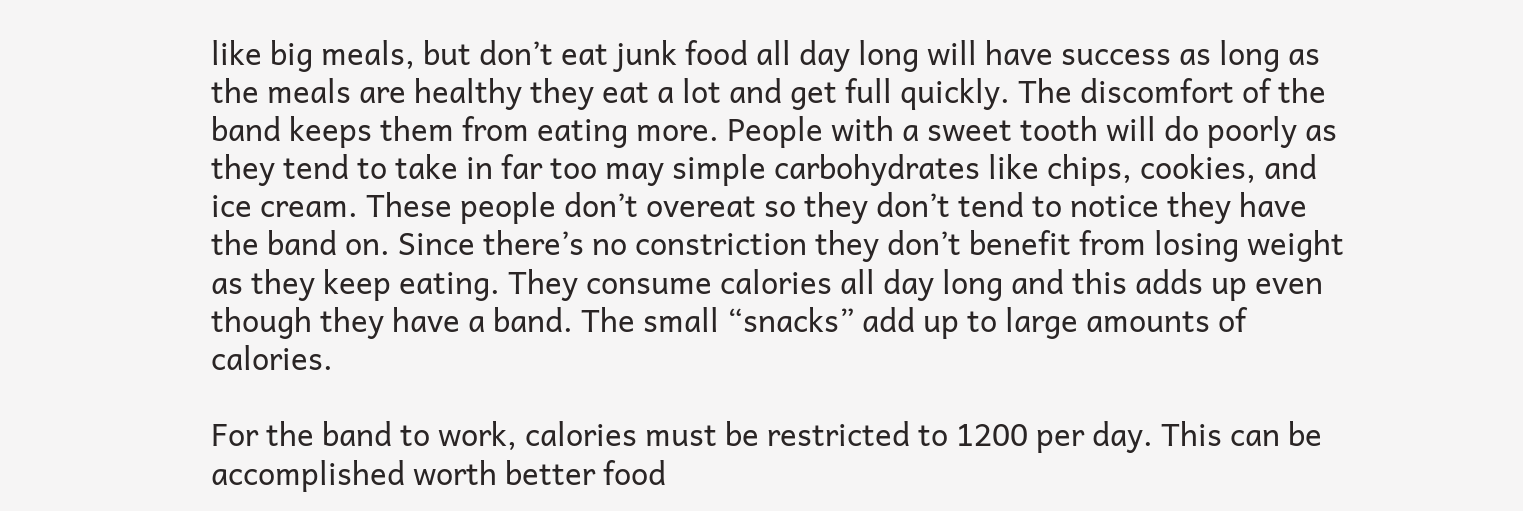like big meals, but don’t eat junk food all day long will have success as long as the meals are healthy they eat a lot and get full quickly. The discomfort of the band keeps them from eating more. People with a sweet tooth will do poorly as they tend to take in far too may simple carbohydrates like chips, cookies, and ice cream. These people don’t overeat so they don’t tend to notice they have the band on. Since there’s no constriction they don’t benefit from losing weight as they keep eating. They consume calories all day long and this adds up even though they have a band. The small “snacks” add up to large amounts of calories.

For the band to work, calories must be restricted to 1200 per day. This can be accomplished worth better food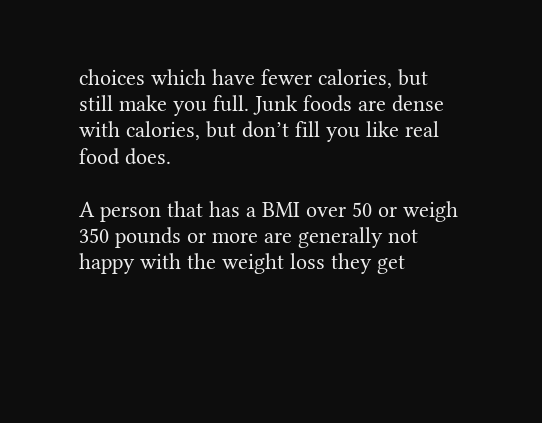choices which have fewer calories, but still make you full. Junk foods are dense with calories, but don’t fill you like real food does.

A person that has a BMI over 50 or weigh 350 pounds or more are generally not happy with the weight loss they get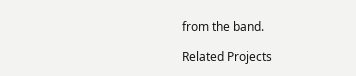from the band.

Related Projects